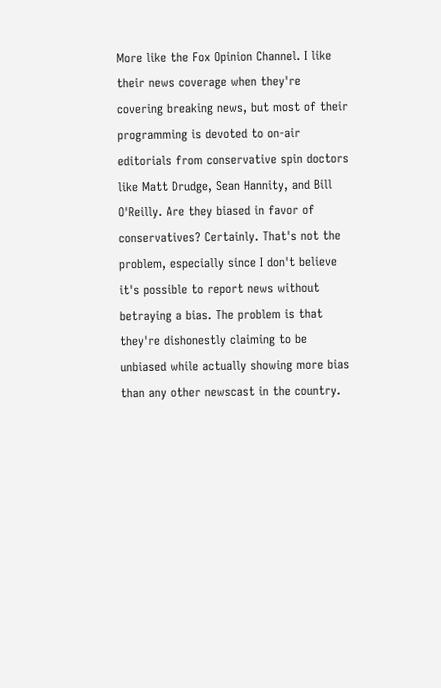More like the Fox Opinion Channel. I like their news coverage when they're covering breaking news, but most of their programming is devoted to on-air editorials from conservative spin doctors like Matt Drudge, Sean Hannity, and Bill O'Reilly. Are they biased in favor of conservatives? Certainly. That's not the problem, especially since I don't believe it's possible to report news without betraying a bias. The problem is that they're dishonestly claiming to be unbiased while actually showing more bias than any other newscast in the country.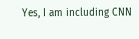Yes, I am including CNN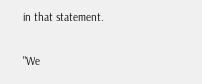in that statement.

"We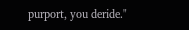purport, you deride."